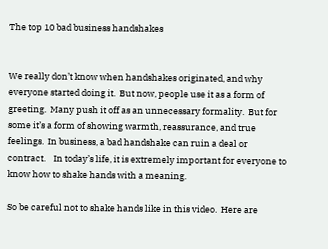The top 10 bad business handshakes


We really don’t know when handshakes originated, and why everyone started doing it.  But now, people use it as a form of greeting.  Many push it off as an unnecessary formality.  But for some it’s a form of showing warmth, reassurance, and true feelings.  In business, a bad handshake can ruin a deal or contract.    In today’s life, it is extremely important for everyone to know how to shake hands with a meaning.

So be careful not to shake hands like in this video.  Here are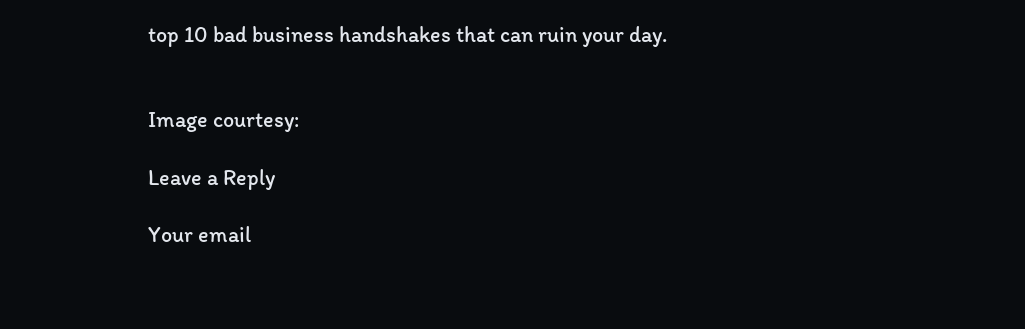top 10 bad business handshakes that can ruin your day.


Image courtesy:

Leave a Reply

Your email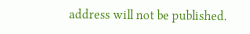address will not be published.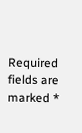Required fields are marked *